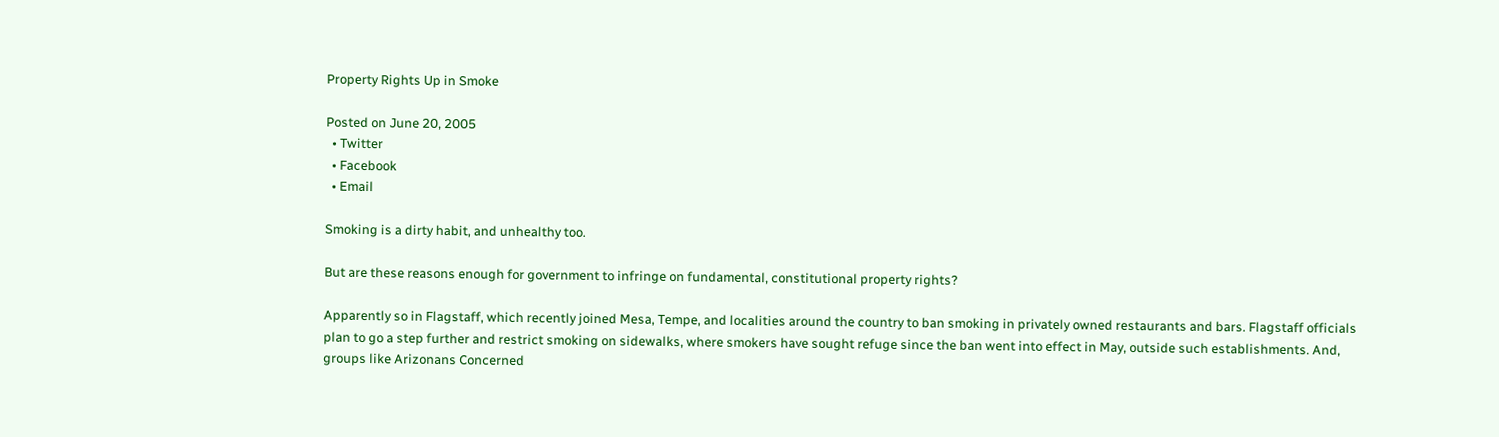Property Rights Up in Smoke

Posted on June 20, 2005
  • Twitter
  • Facebook
  • Email

Smoking is a dirty habit, and unhealthy too.

But are these reasons enough for government to infringe on fundamental, constitutional property rights?

Apparently so in Flagstaff, which recently joined Mesa, Tempe, and localities around the country to ban smoking in privately owned restaurants and bars. Flagstaff officials plan to go a step further and restrict smoking on sidewalks, where smokers have sought refuge since the ban went into effect in May, outside such establishments. And, groups like Arizonans Concerned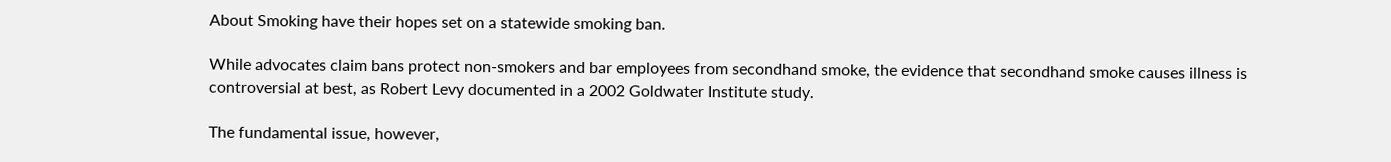About Smoking have their hopes set on a statewide smoking ban.

While advocates claim bans protect non-smokers and bar employees from secondhand smoke, the evidence that secondhand smoke causes illness is controversial at best, as Robert Levy documented in a 2002 Goldwater Institute study.

The fundamental issue, however,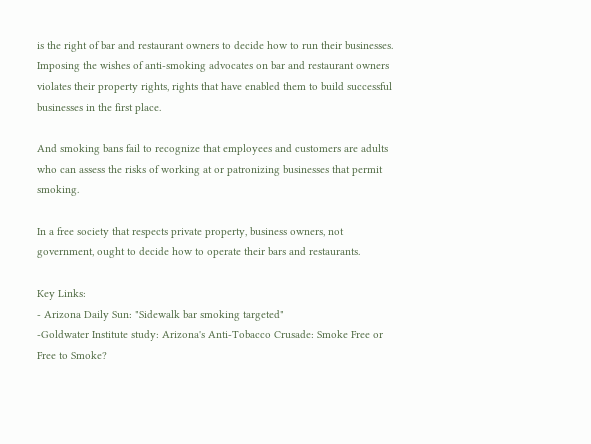is the right of bar and restaurant owners to decide how to run their businesses. Imposing the wishes of anti-smoking advocates on bar and restaurant owners violates their property rights, rights that have enabled them to build successful businesses in the first place.

And smoking bans fail to recognize that employees and customers are adults who can assess the risks of working at or patronizing businesses that permit smoking.

In a free society that respects private property, business owners, not government, ought to decide how to operate their bars and restaurants.

Key Links:
- Arizona Daily Sun: "Sidewalk bar smoking targeted"
-Goldwater Institute study: Arizona's Anti-Tobacco Crusade: Smoke Free or Free to Smoke?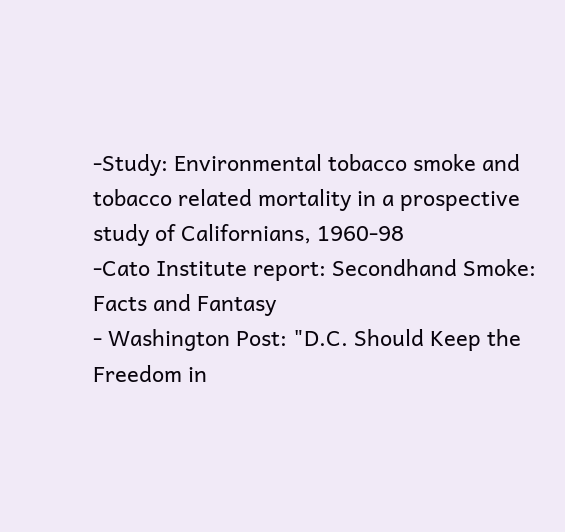-Study: Environmental tobacco smoke and tobacco related mortality in a prospective study of Californians, 1960-98
-Cato Institute report: Secondhand Smoke: Facts and Fantasy
- Washington Post: "D.C. Should Keep the Freedom in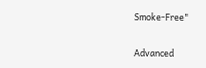Smoke-Free"

Advanced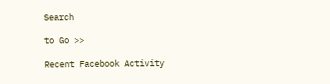Search

to Go >>

Recent Facebook Activity